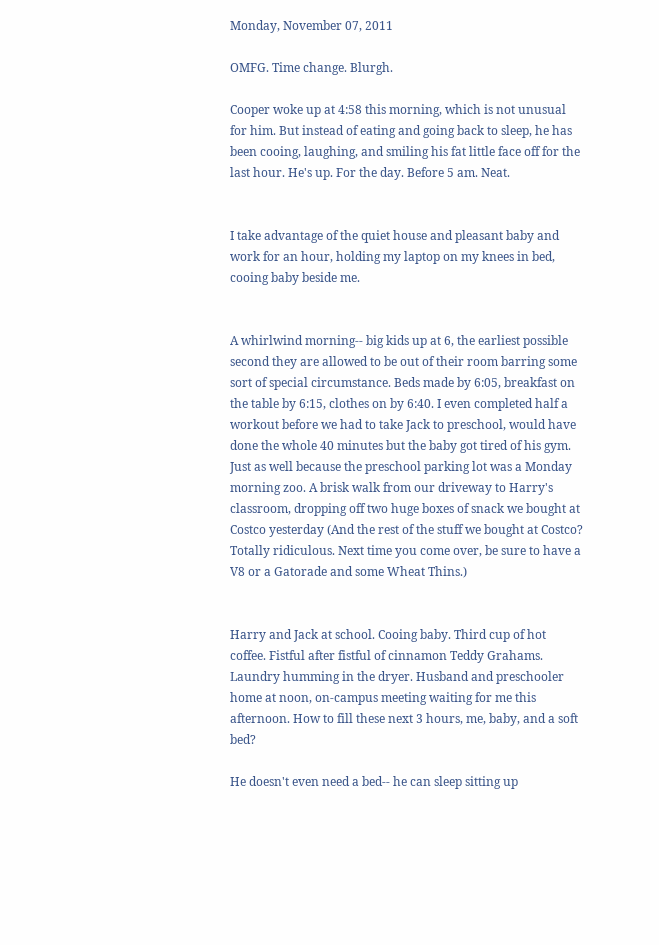Monday, November 07, 2011

OMFG. Time change. Blurgh.

Cooper woke up at 4:58 this morning, which is not unusual for him. But instead of eating and going back to sleep, he has been cooing, laughing, and smiling his fat little face off for the last hour. He's up. For the day. Before 5 am. Neat.


I take advantage of the quiet house and pleasant baby and work for an hour, holding my laptop on my knees in bed, cooing baby beside me.


A whirlwind morning-- big kids up at 6, the earliest possible second they are allowed to be out of their room barring some sort of special circumstance. Beds made by 6:05, breakfast on the table by 6:15, clothes on by 6:40. I even completed half a workout before we had to take Jack to preschool, would have done the whole 40 minutes but the baby got tired of his gym. Just as well because the preschool parking lot was a Monday morning zoo. A brisk walk from our driveway to Harry's classroom, dropping off two huge boxes of snack we bought at Costco yesterday (And the rest of the stuff we bought at Costco? Totally ridiculous. Next time you come over, be sure to have a V8 or a Gatorade and some Wheat Thins.)


Harry and Jack at school. Cooing baby. Third cup of hot coffee. Fistful after fistful of cinnamon Teddy Grahams. Laundry humming in the dryer. Husband and preschooler home at noon, on-campus meeting waiting for me this afternoon. How to fill these next 3 hours, me, baby, and a soft bed?

He doesn't even need a bed-- he can sleep sitting up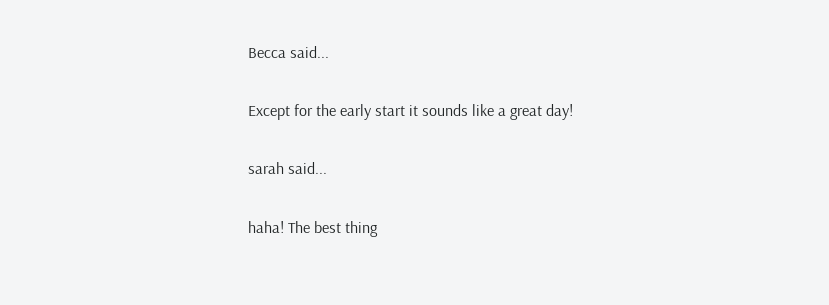Becca said...

Except for the early start it sounds like a great day!

sarah said...

haha! The best thing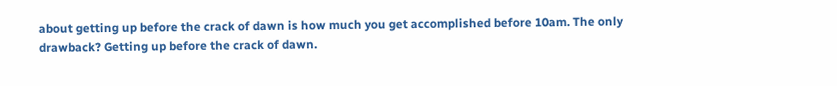about getting up before the crack of dawn is how much you get accomplished before 10am. The only drawback? Getting up before the crack of dawn.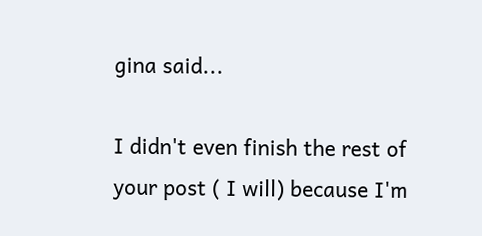gina said...

I didn't even finish the rest of your post ( I will) because I'm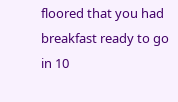floored that you had breakfast ready to go in 10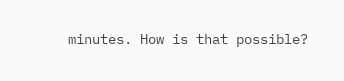minutes. How is that possible?